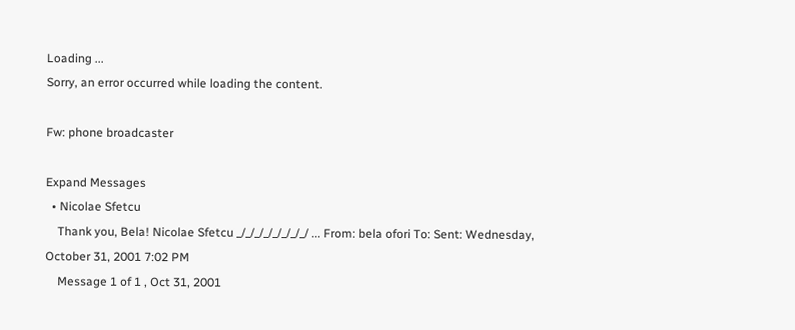Loading ...
Sorry, an error occurred while loading the content.

Fw: phone broadcaster

Expand Messages
  • Nicolae Sfetcu
    Thank you, Bela! Nicolae Sfetcu _/_/_/_/_/_/_/_/ ... From: bela ofori To: Sent: Wednesday, October 31, 2001 7:02 PM
    Message 1 of 1 , Oct 31, 2001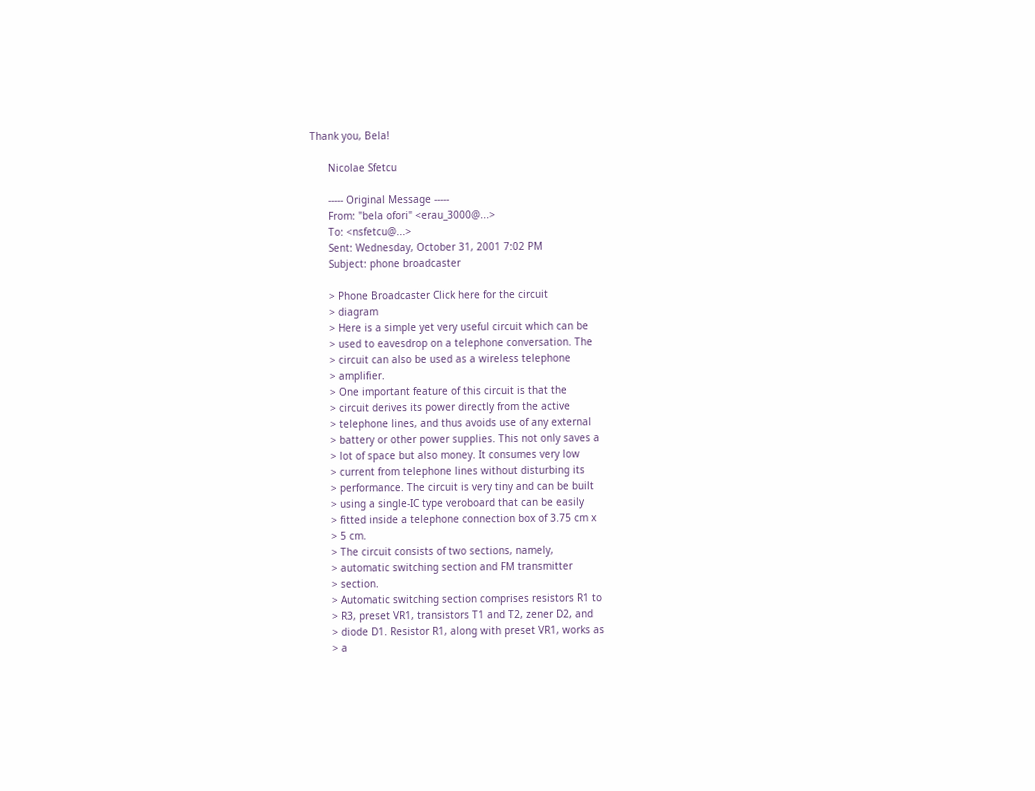Thank you, Bela!

      Nicolae Sfetcu

      ----- Original Message -----
      From: "bela ofori" <erau_3000@...>
      To: <nsfetcu@...>
      Sent: Wednesday, October 31, 2001 7:02 PM
      Subject: phone broadcaster

      > Phone Broadcaster Click here for the circuit
      > diagram
      > Here is a simple yet very useful circuit which can be
      > used to eavesdrop on a telephone conversation. The
      > circuit can also be used as a wireless telephone
      > amplifier.
      > One important feature of this circuit is that the
      > circuit derives its power directly from the active
      > telephone lines, and thus avoids use of any external
      > battery or other power supplies. This not only saves a
      > lot of space but also money. It consumes very low
      > current from telephone lines without disturbing its
      > performance. The circuit is very tiny and can be built
      > using a single-IC type veroboard that can be easily
      > fitted inside a telephone connection box of 3.75 cm x
      > 5 cm.
      > The circuit consists of two sections, namely,
      > automatic switching section and FM transmitter
      > section.
      > Automatic switching section comprises resistors R1 to
      > R3, preset VR1, transistors T1 and T2, zener D2, and
      > diode D1. Resistor R1, along with preset VR1, works as
      > a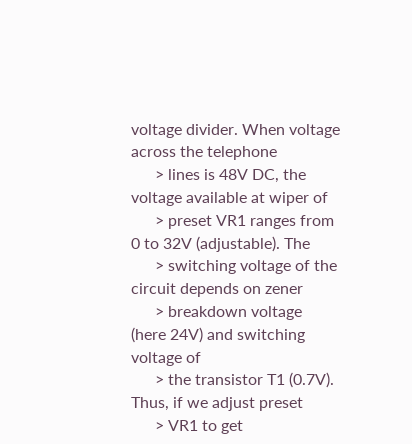voltage divider. When voltage across the telephone
      > lines is 48V DC, the voltage available at wiper of
      > preset VR1 ranges from 0 to 32V (adjustable). The
      > switching voltage of the circuit depends on zener
      > breakdown voltage (here 24V) and switching voltage of
      > the transistor T1 (0.7V). Thus, if we adjust preset
      > VR1 to get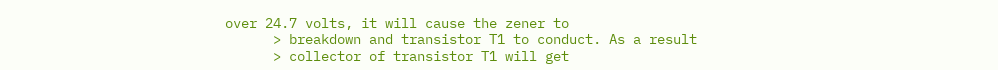over 24.7 volts, it will cause the zener to
      > breakdown and transistor T1 to conduct. As a result
      > collector of transistor T1 will get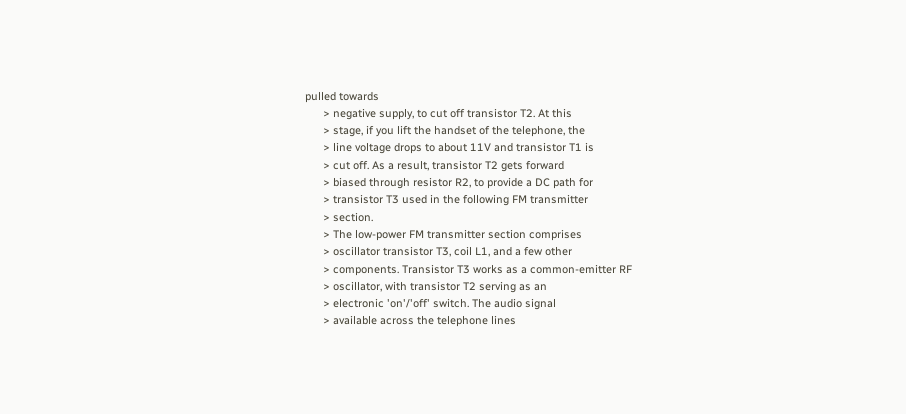pulled towards
      > negative supply, to cut off transistor T2. At this
      > stage, if you lift the handset of the telephone, the
      > line voltage drops to about 11V and transistor T1 is
      > cut off. As a result, transistor T2 gets forward
      > biased through resistor R2, to provide a DC path for
      > transistor T3 used in the following FM transmitter
      > section.
      > The low-power FM transmitter section comprises
      > oscillator transistor T3, coil L1, and a few other
      > components. Transistor T3 works as a common-emitter RF
      > oscillator, with transistor T2 serving as an
      > electronic 'on'/'off' switch. The audio signal
      > available across the telephone lines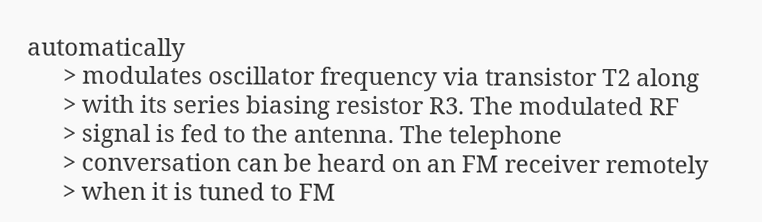automatically
      > modulates oscillator frequency via transistor T2 along
      > with its series biasing resistor R3. The modulated RF
      > signal is fed to the antenna. The telephone
      > conversation can be heard on an FM receiver remotely
      > when it is tuned to FM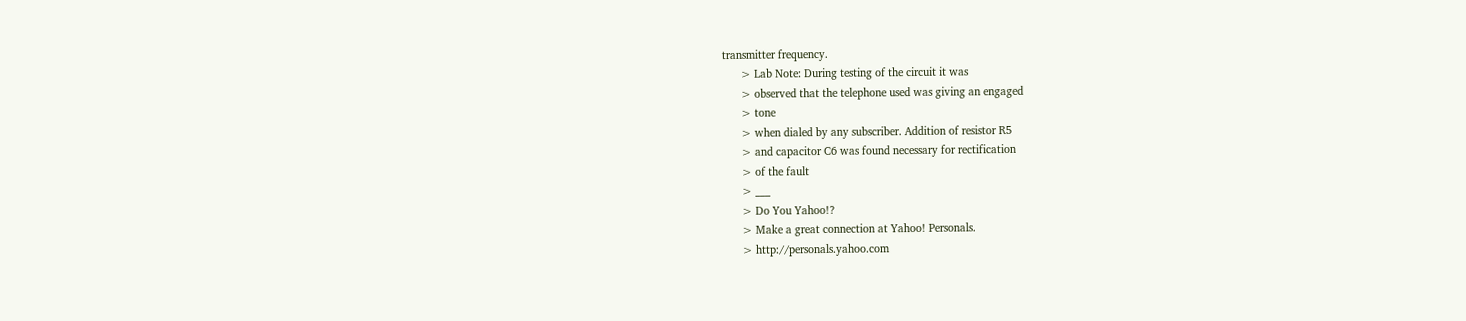transmitter frequency.
      > Lab Note: During testing of the circuit it was
      > observed that the telephone used was giving an engaged
      > tone
      > when dialed by any subscriber. Addition of resistor R5
      > and capacitor C6 was found necessary for rectification
      > of the fault
      > ___
      > Do You Yahoo!?
      > Make a great connection at Yahoo! Personals.
      > http://personals.yahoo.com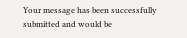Your message has been successfully submitted and would be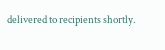delivered to recipients shortly.